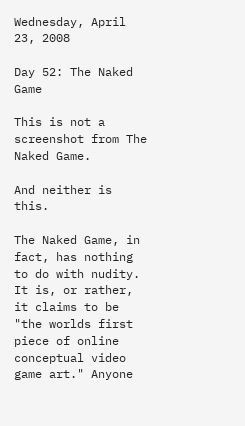Wednesday, April 23, 2008

Day 52: The Naked Game

This is not a screenshot from The Naked Game.

And neither is this.

The Naked Game, in fact, has nothing to do with nudity. It is, or rather, it claims to be "the worlds first piece of online conceptual video game art." Anyone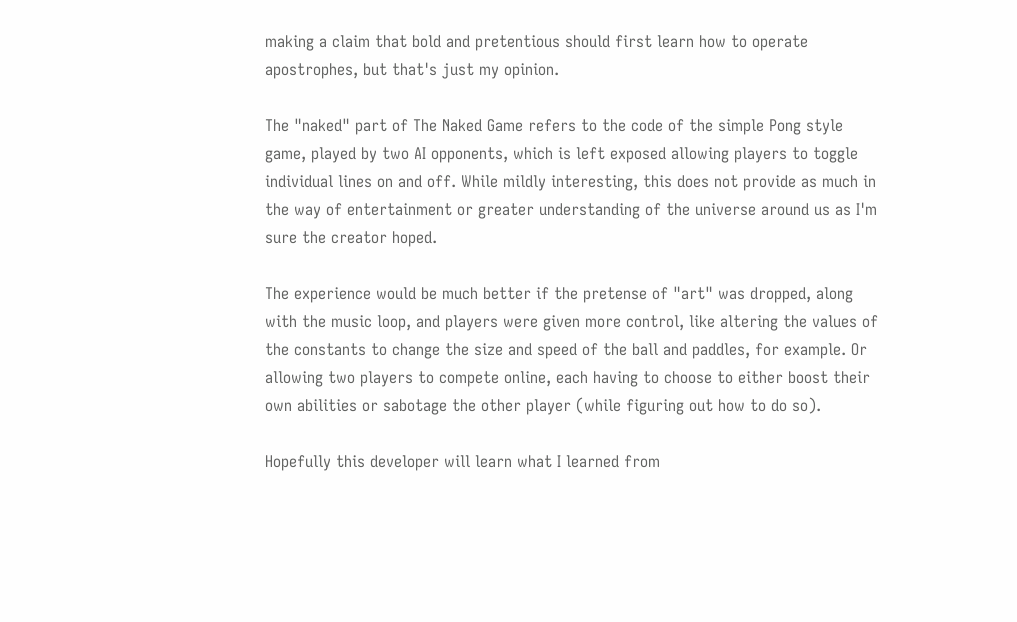making a claim that bold and pretentious should first learn how to operate apostrophes, but that's just my opinion.

The "naked" part of The Naked Game refers to the code of the simple Pong style game, played by two AI opponents, which is left exposed allowing players to toggle individual lines on and off. While mildly interesting, this does not provide as much in the way of entertainment or greater understanding of the universe around us as I'm sure the creator hoped.

The experience would be much better if the pretense of "art" was dropped, along with the music loop, and players were given more control, like altering the values of the constants to change the size and speed of the ball and paddles, for example. Or allowing two players to compete online, each having to choose to either boost their own abilities or sabotage the other player (while figuring out how to do so).

Hopefully this developer will learn what I learned from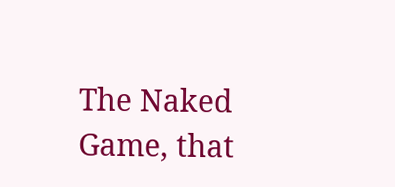The Naked Game, that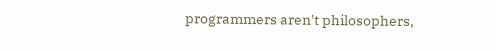programmers aren't philosophers,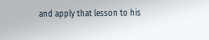and apply that lesson to his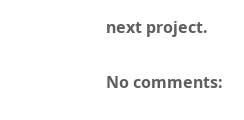next project.

No comments: